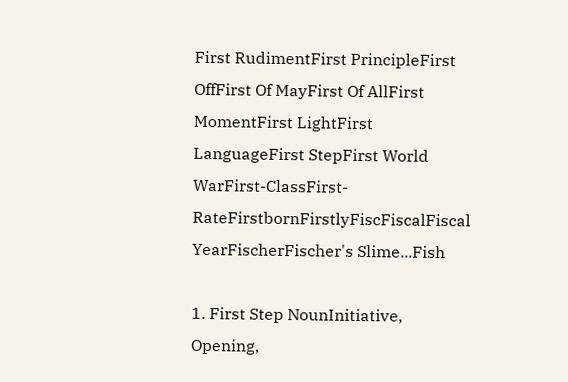First RudimentFirst PrincipleFirst OffFirst Of MayFirst Of AllFirst MomentFirst LightFirst LanguageFirst StepFirst World WarFirst-ClassFirst-RateFirstbornFirstlyFiscFiscalFiscal YearFischerFischer's Slime...Fish

1. First Step NounInitiative, Opening,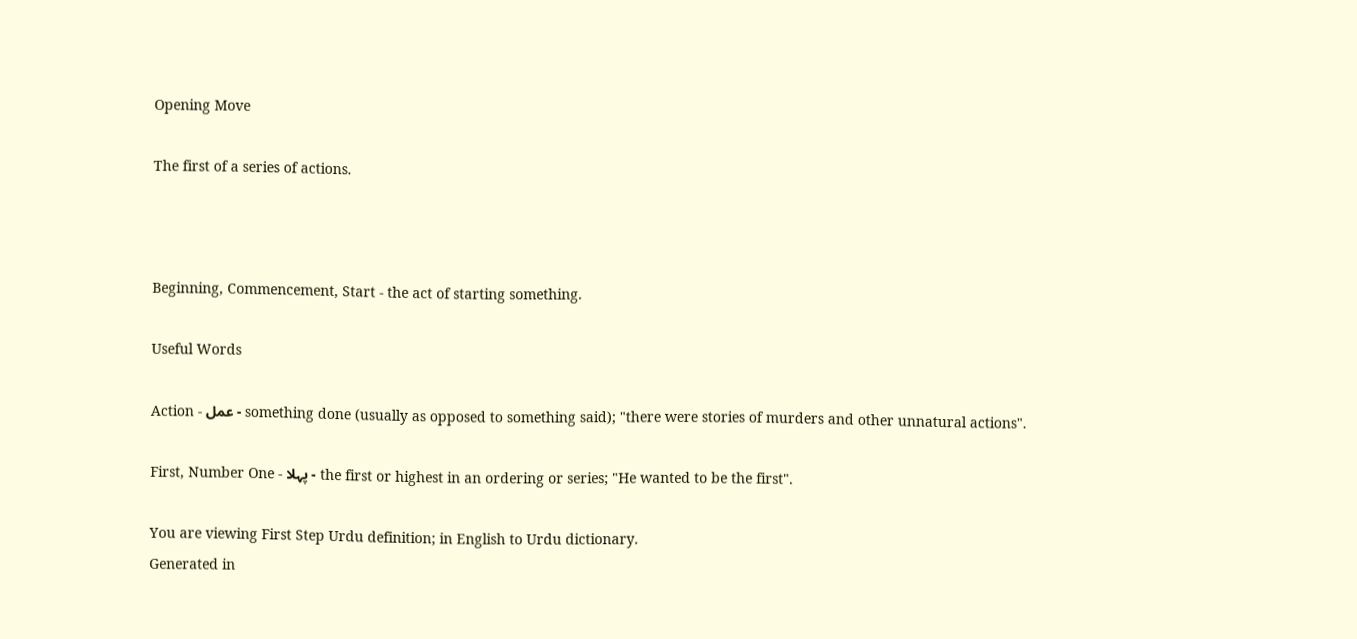Opening Move

The first of a series of actions.



Beginning, Commencement, Start - the act of starting something.

Useful Words

Action - عمل - something done (usually as opposed to something said); "there were stories of murders and other unnatural actions".

First, Number One - پہلا - the first or highest in an ordering or series; "He wanted to be the first".

You are viewing First Step Urdu definition; in English to Urdu dictionary.
Generated in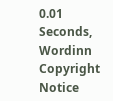0.01 Seconds, Wordinn Copyright Notice